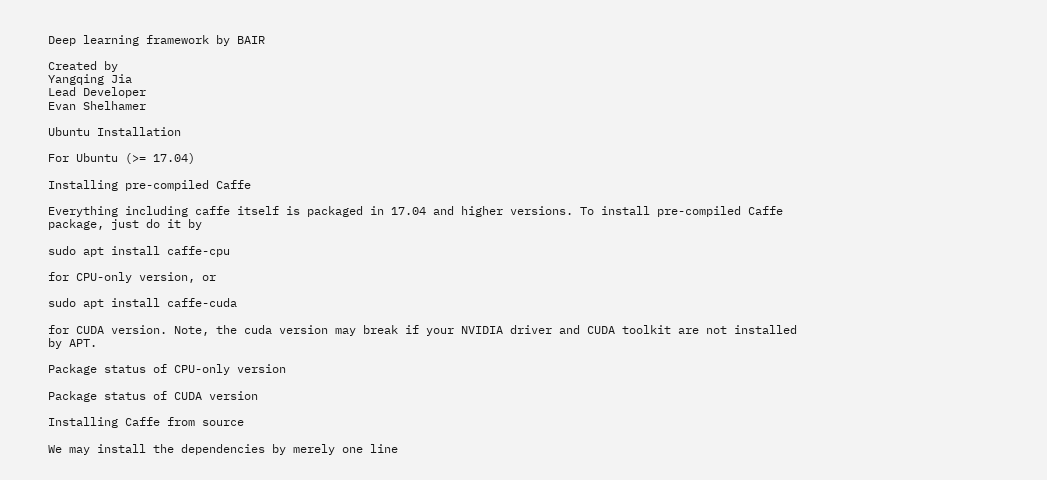Deep learning framework by BAIR

Created by
Yangqing Jia
Lead Developer
Evan Shelhamer

Ubuntu Installation

For Ubuntu (>= 17.04)

Installing pre-compiled Caffe

Everything including caffe itself is packaged in 17.04 and higher versions. To install pre-compiled Caffe package, just do it by

sudo apt install caffe-cpu

for CPU-only version, or

sudo apt install caffe-cuda

for CUDA version. Note, the cuda version may break if your NVIDIA driver and CUDA toolkit are not installed by APT.

Package status of CPU-only version

Package status of CUDA version

Installing Caffe from source

We may install the dependencies by merely one line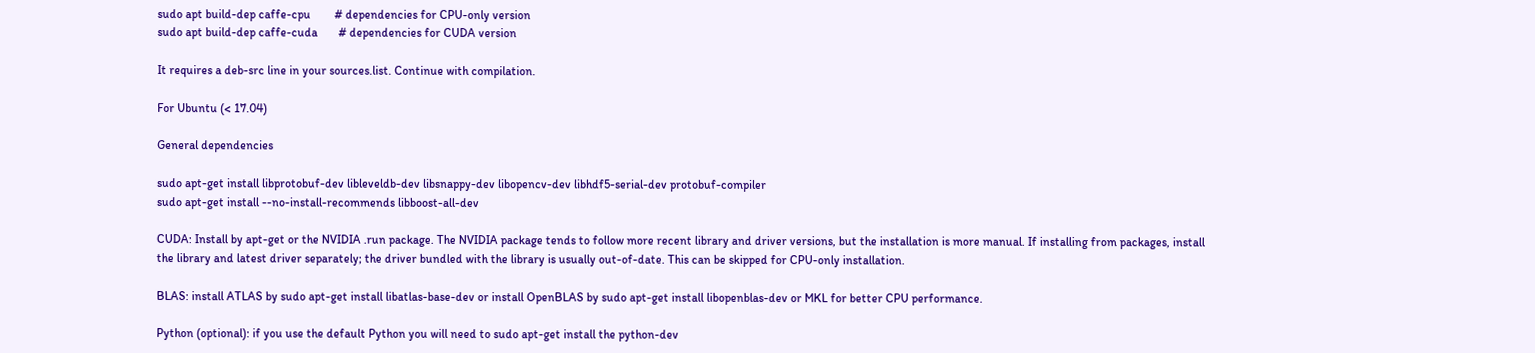sudo apt build-dep caffe-cpu        # dependencies for CPU-only version
sudo apt build-dep caffe-cuda       # dependencies for CUDA version

It requires a deb-src line in your sources.list. Continue with compilation.

For Ubuntu (< 17.04)

General dependencies

sudo apt-get install libprotobuf-dev libleveldb-dev libsnappy-dev libopencv-dev libhdf5-serial-dev protobuf-compiler
sudo apt-get install --no-install-recommends libboost-all-dev

CUDA: Install by apt-get or the NVIDIA .run package. The NVIDIA package tends to follow more recent library and driver versions, but the installation is more manual. If installing from packages, install the library and latest driver separately; the driver bundled with the library is usually out-of-date. This can be skipped for CPU-only installation.

BLAS: install ATLAS by sudo apt-get install libatlas-base-dev or install OpenBLAS by sudo apt-get install libopenblas-dev or MKL for better CPU performance.

Python (optional): if you use the default Python you will need to sudo apt-get install the python-dev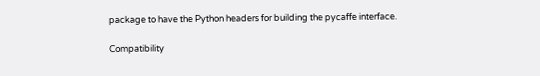package to have the Python headers for building the pycaffe interface.

Compatibility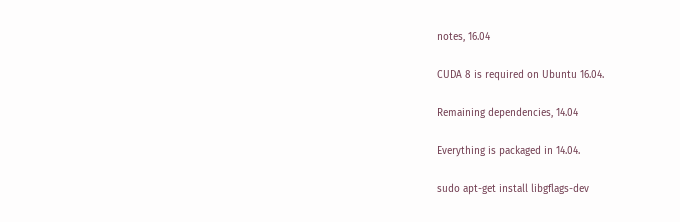notes, 16.04

CUDA 8 is required on Ubuntu 16.04.

Remaining dependencies, 14.04

Everything is packaged in 14.04.

sudo apt-get install libgflags-dev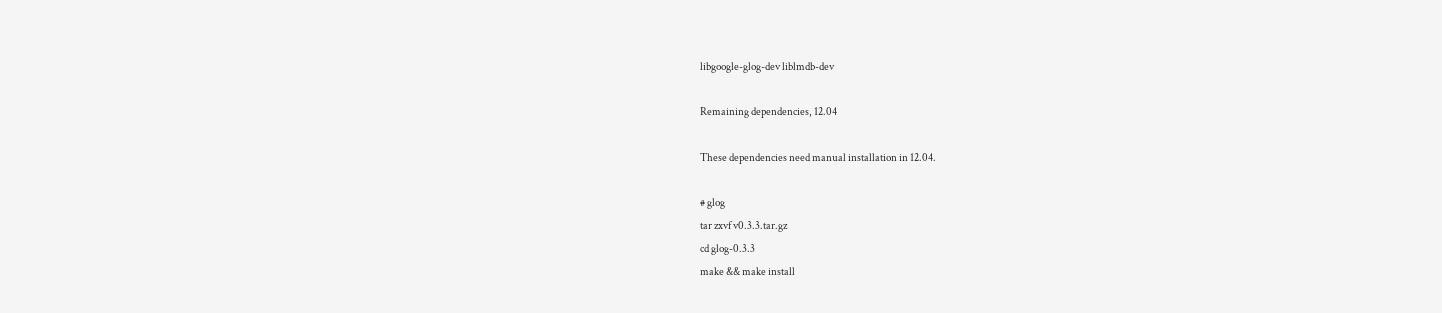libgoogle-glog-dev liblmdb-dev

Remaining dependencies, 12.04

These dependencies need manual installation in 12.04.

# glog
tar zxvf v0.3.3.tar.gz
cd glog-0.3.3
make && make install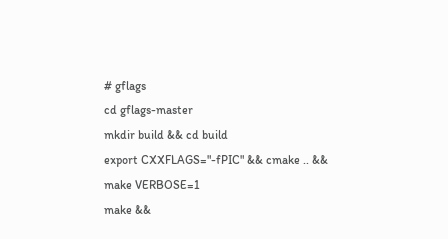# gflags
cd gflags-master
mkdir build && cd build
export CXXFLAGS="-fPIC" && cmake .. && make VERBOSE=1
make &&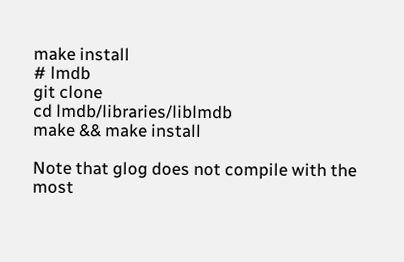make install
# lmdb
git clone
cd lmdb/libraries/liblmdb
make && make install

Note that glog does not compile with the most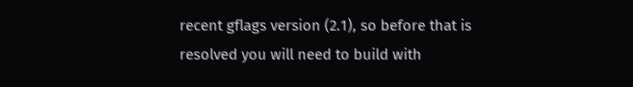recent gflags version (2.1), so before that is resolved you will need to build with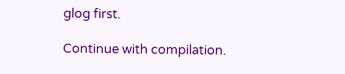glog first.

Continue with compilation.